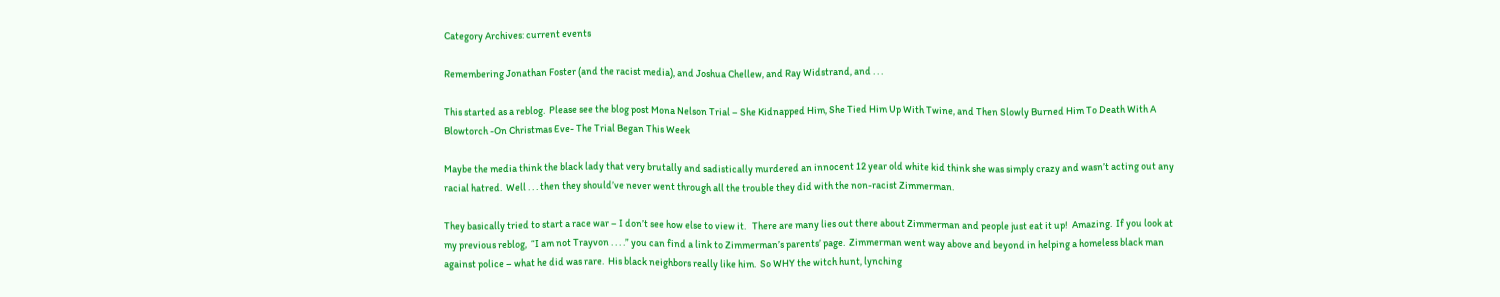Category Archives: current events

Remembering Jonathan Foster (and the racist media), and Joshua Chellew, and Ray Widstrand, and . . .

This started as a reblog.  Please see the blog post Mona Nelson Trial – She Kidnapped Him, She Tied Him Up With Twine, and Then Slowly Burned Him To Death With A Blowtorch -On Christmas Eve- The Trial Began This Week

Maybe the media think the black lady that very brutally and sadistically murdered an innocent 12 year old white kid think she was simply crazy and wasn’t acting out any racial hatred.  Well . . . then they should’ve never went through all the trouble they did with the non-racist Zimmerman.

They basically tried to start a race war – I don’t see how else to view it.   There are many lies out there about Zimmerman and people just eat it up!  Amazing.  If you look at my previous reblog,  “I am not Trayvon . . . .” you can find a link to Zimmerman’s parents’ page.  Zimmerman went way above and beyond in helping a homeless black man against police – what he did was rare.  His black neighbors really like him.  So WHY the witch hunt, lynching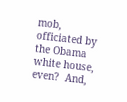mob, officiated by the Obama white house, even?  And,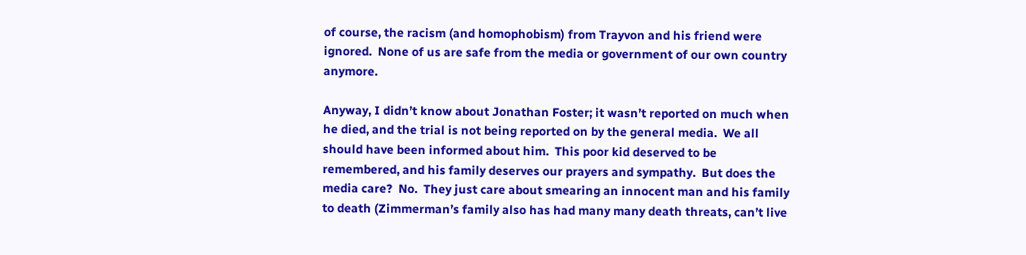of course, the racism (and homophobism) from Trayvon and his friend were ignored.  None of us are safe from the media or government of our own country anymore.

Anyway, I didn’t know about Jonathan Foster; it wasn’t reported on much when he died, and the trial is not being reported on by the general media.  We all should have been informed about him.  This poor kid deserved to be remembered, and his family deserves our prayers and sympathy.  But does the media care?  No.  They just care about smearing an innocent man and his family to death (Zimmerman’s family also has had many many death threats, can’t live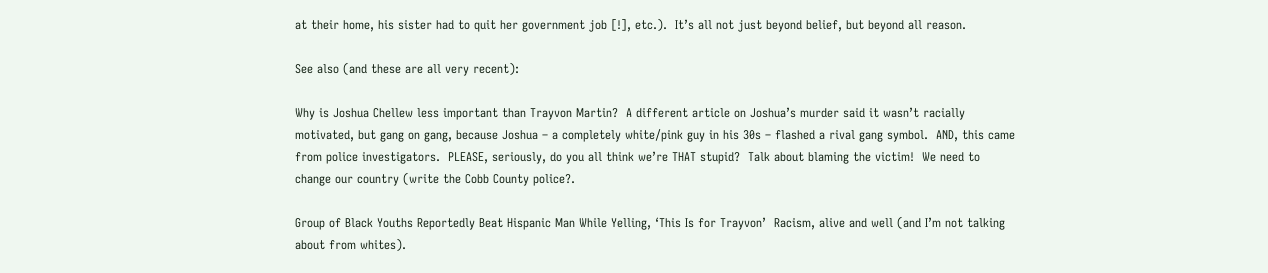at their home, his sister had to quit her government job [!], etc.).  It’s all not just beyond belief, but beyond all reason.

See also (and these are all very recent):

Why is Joshua Chellew less important than Trayvon Martin?  A different article on Joshua’s murder said it wasn’t racially motivated, but gang on gang, because Joshua – a completely white/pink guy in his 30s – flashed a rival gang symbol.  AND, this came from police investigators.  PLEASE, seriously, do you all think we’re THAT stupid?  Talk about blaming the victim!  We need to change our country (write the Cobb County police?.

Group of Black Youths Reportedly Beat Hispanic Man While Yelling, ‘This Is for Trayvon’  Racism, alive and well (and I’m not talking about from whites).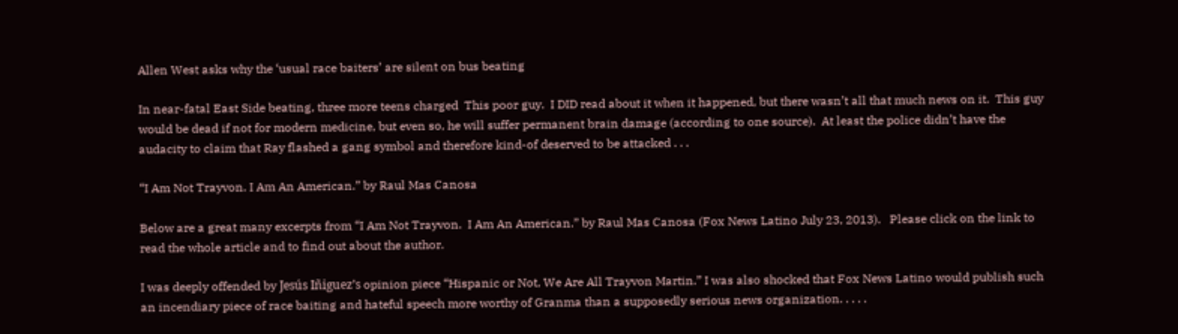Allen West asks why the ‘usual race baiters’ are silent on bus beating

In near-fatal East Side beating, three more teens charged  This poor guy.  I DID read about it when it happened, but there wasn’t all that much news on it.  This guy would be dead if not for modern medicine, but even so, he will suffer permanent brain damage (according to one source).  At least the police didn’t have the audacity to claim that Ray flashed a gang symbol and therefore kind-of deserved to be attacked . . .

“I Am Not Trayvon. I Am An American.” by Raul Mas Canosa

Below are a great many excerpts from “I Am Not Trayvon.  I Am An American.” by Raul Mas Canosa (Fox News Latino July 23, 2013).   Please click on the link to read the whole article and to find out about the author.

I was deeply offended by Jesús Iñiguez’s opinion piece “Hispanic or Not, We Are All Trayvon Martin.” I was also shocked that Fox News Latino would publish such an incendiary piece of race baiting and hateful speech more worthy of Granma than a supposedly serious news organization. . . . .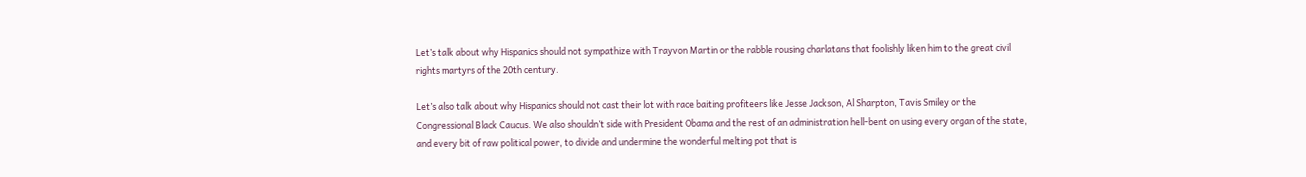Let’s talk about why Hispanics should not sympathize with Trayvon Martin or the rabble rousing charlatans that foolishly liken him to the great civil rights martyrs of the 20th century.

Let’s also talk about why Hispanics should not cast their lot with race baiting profiteers like Jesse Jackson, Al Sharpton, Tavis Smiley or the Congressional Black Caucus. We also shouldn’t side with President Obama and the rest of an administration hell-bent on using every organ of the state, and every bit of raw political power, to divide and undermine the wonderful melting pot that is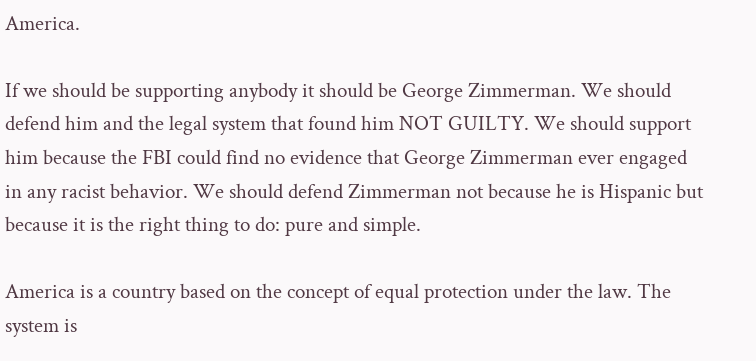America.

If we should be supporting anybody it should be George Zimmerman. We should defend him and the legal system that found him NOT GUILTY. We should support him because the FBI could find no evidence that George Zimmerman ever engaged in any racist behavior. We should defend Zimmerman not because he is Hispanic but because it is the right thing to do: pure and simple.

America is a country based on the concept of equal protection under the law. The system is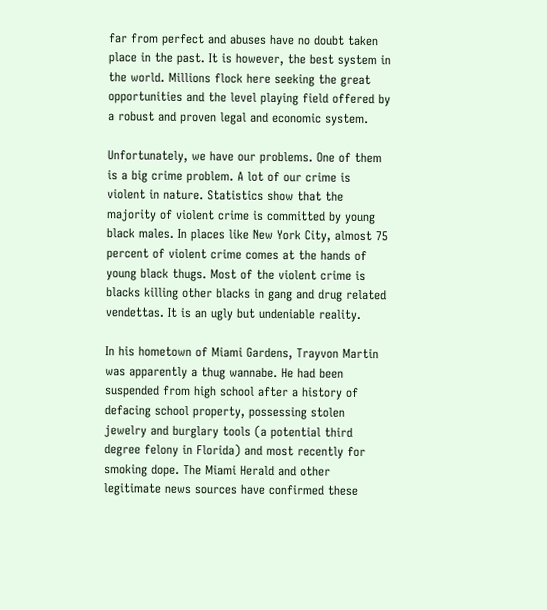far from perfect and abuses have no doubt taken place in the past. It is however, the best system in the world. Millions flock here seeking the great opportunities and the level playing field offered by a robust and proven legal and economic system.

Unfortunately, we have our problems. One of them is a big crime problem. A lot of our crime is violent in nature. Statistics show that the majority of violent crime is committed by young black males. In places like New York City, almost 75 percent of violent crime comes at the hands of young black thugs. Most of the violent crime is blacks killing other blacks in gang and drug related vendettas. It is an ugly but undeniable reality.

In his hometown of Miami Gardens, Trayvon Martin was apparently a thug wannabe. He had been suspended from high school after a history of defacing school property, possessing stolen jewelry and burglary tools (a potential third degree felony in Florida) and most recently for smoking dope. The Miami Herald and other legitimate news sources have confirmed these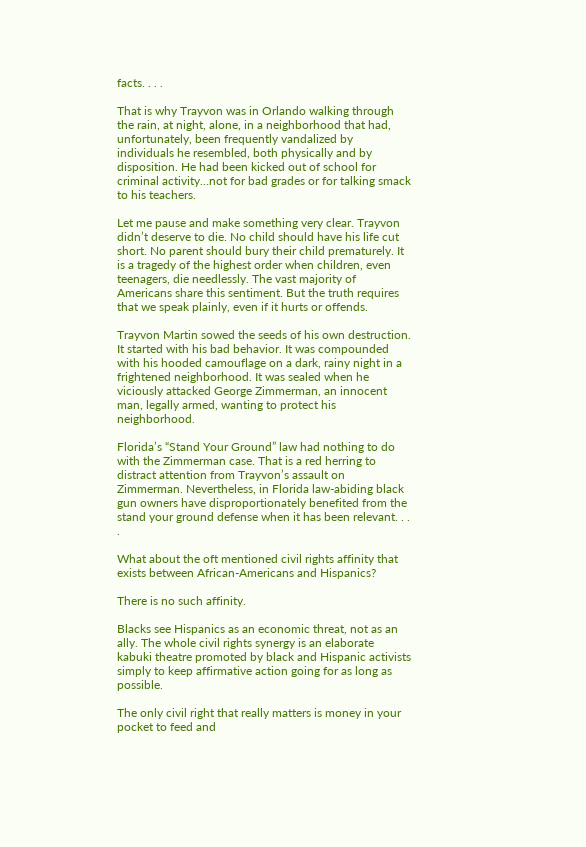facts. . . .

That is why Trayvon was in Orlando walking through the rain, at night, alone, in a neighborhood that had, unfortunately, been frequently vandalized by individuals he resembled, both physically and by disposition. He had been kicked out of school for criminal activity…not for bad grades or for talking smack to his teachers.

Let me pause and make something very clear. Trayvon didn’t deserve to die. No child should have his life cut short. No parent should bury their child prematurely. It is a tragedy of the highest order when children, even teenagers, die needlessly. The vast majority of Americans share this sentiment. But the truth requires that we speak plainly, even if it hurts or offends.

Trayvon Martin sowed the seeds of his own destruction. It started with his bad behavior. It was compounded with his hooded camouflage on a dark, rainy night in a frightened neighborhood. It was sealed when he viciously attacked George Zimmerman, an innocent man, legally armed, wanting to protect his neighborhood.

Florida’s “Stand Your Ground” law had nothing to do with the Zimmerman case. That is a red herring to distract attention from Trayvon’s assault on Zimmerman. Nevertheless, in Florida law-abiding black gun owners have disproportionately benefited from the stand your ground defense when it has been relevant. . . .

What about the oft mentioned civil rights affinity that exists between African-Americans and Hispanics?

There is no such affinity.

Blacks see Hispanics as an economic threat, not as an ally. The whole civil rights synergy is an elaborate kabuki theatre promoted by black and Hispanic activists simply to keep affirmative action going for as long as possible.

The only civil right that really matters is money in your pocket to feed and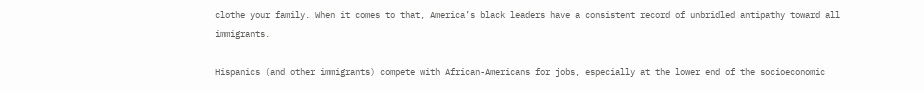clothe your family. When it comes to that, America’s black leaders have a consistent record of unbridled antipathy toward all immigrants.

Hispanics (and other immigrants) compete with African-Americans for jobs, especially at the lower end of the socioeconomic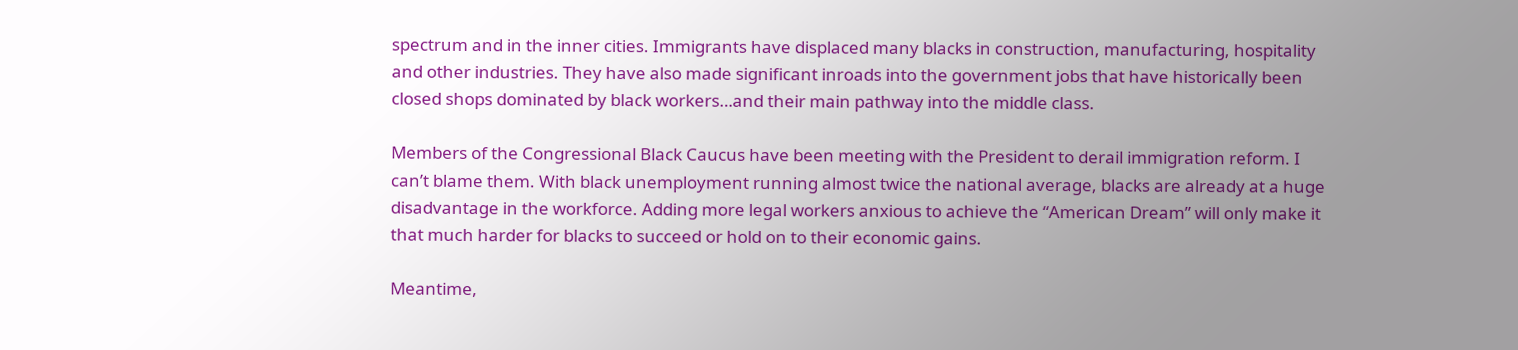spectrum and in the inner cities. Immigrants have displaced many blacks in construction, manufacturing, hospitality and other industries. They have also made significant inroads into the government jobs that have historically been closed shops dominated by black workers…and their main pathway into the middle class.

Members of the Congressional Black Caucus have been meeting with the President to derail immigration reform. I can’t blame them. With black unemployment running almost twice the national average, blacks are already at a huge disadvantage in the workforce. Adding more legal workers anxious to achieve the “American Dream” will only make it that much harder for blacks to succeed or hold on to their economic gains.

Meantime,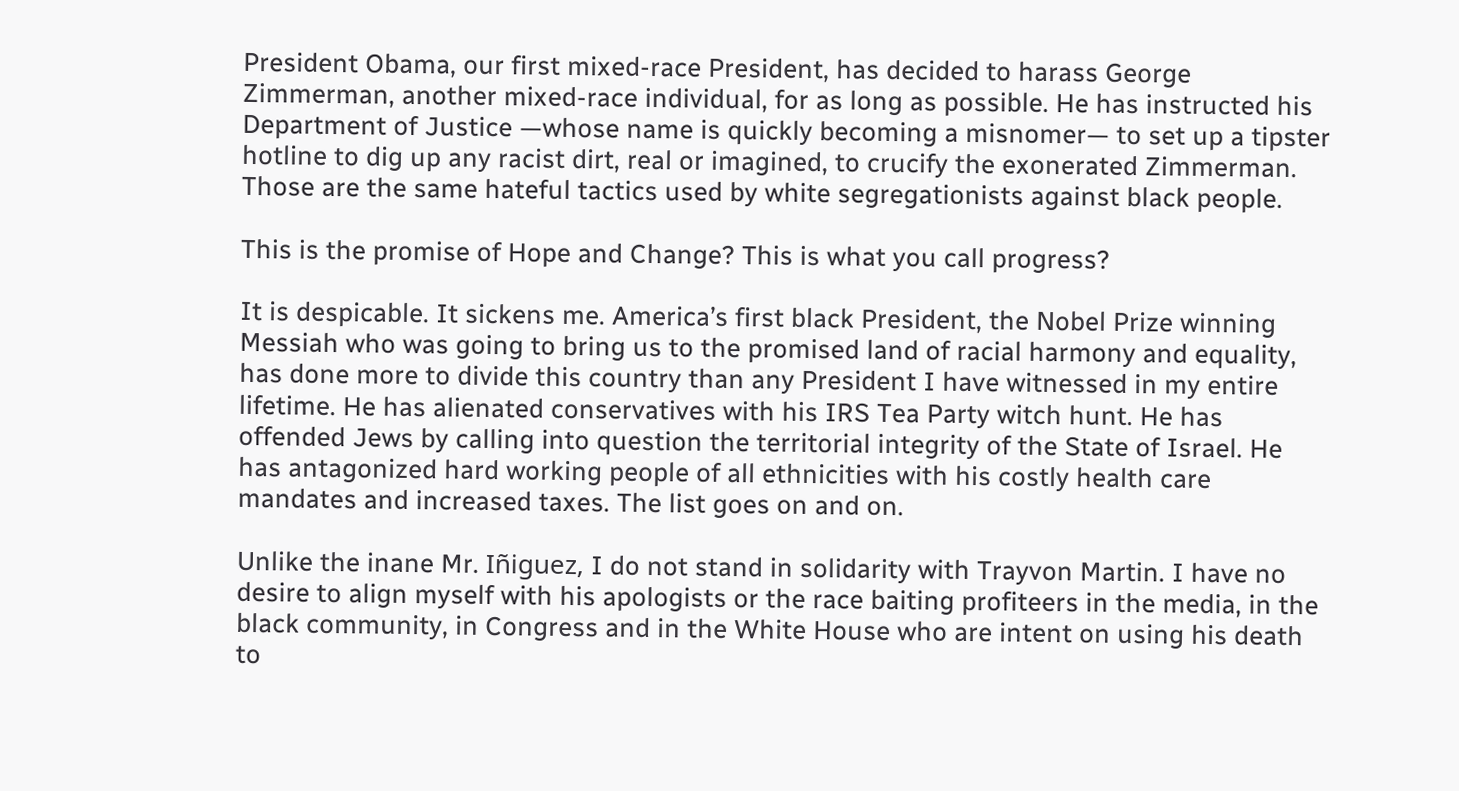President Obama, our first mixed-race President, has decided to harass George Zimmerman, another mixed-race individual, for as long as possible. He has instructed his Department of Justice —whose name is quickly becoming a misnomer— to set up a tipster hotline to dig up any racist dirt, real or imagined, to crucify the exonerated Zimmerman. Those are the same hateful tactics used by white segregationists against black people.

This is the promise of Hope and Change? This is what you call progress?

It is despicable. It sickens me. America’s first black President, the Nobel Prize winning Messiah who was going to bring us to the promised land of racial harmony and equality, has done more to divide this country than any President I have witnessed in my entire lifetime. He has alienated conservatives with his IRS Tea Party witch hunt. He has offended Jews by calling into question the territorial integrity of the State of Israel. He has antagonized hard working people of all ethnicities with his costly health care mandates and increased taxes. The list goes on and on.

Unlike the inane Mr. Iñiguez, I do not stand in solidarity with Trayvon Martin. I have no desire to align myself with his apologists or the race baiting profiteers in the media, in the black community, in Congress and in the White House who are intent on using his death to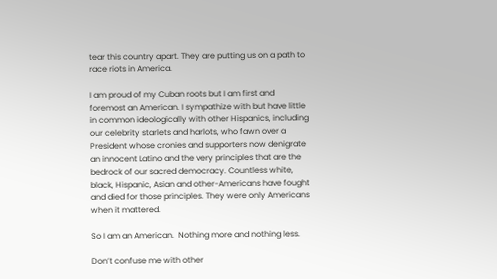tear this country apart. They are putting us on a path to race riots in America.

I am proud of my Cuban roots but I am first and foremost an American. I sympathize with but have little in common ideologically with other Hispanics, including our celebrity starlets and harlots, who fawn over a President whose cronies and supporters now denigrate an innocent Latino and the very principles that are the bedrock of our sacred democracy. Countless white, black, Hispanic, Asian and other-Americans have fought and died for those principles. They were only Americans when it mattered.

So I am an American.  Nothing more and nothing less.

Don’t confuse me with other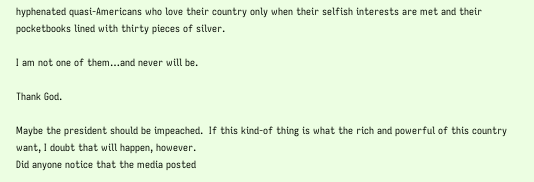hyphenated quasi-Americans who love their country only when their selfish interests are met and their pocketbooks lined with thirty pieces of silver.

I am not one of them…and never will be.

Thank God.

Maybe the president should be impeached.  If this kind-of thing is what the rich and powerful of this country want, I doubt that will happen, however.
Did anyone notice that the media posted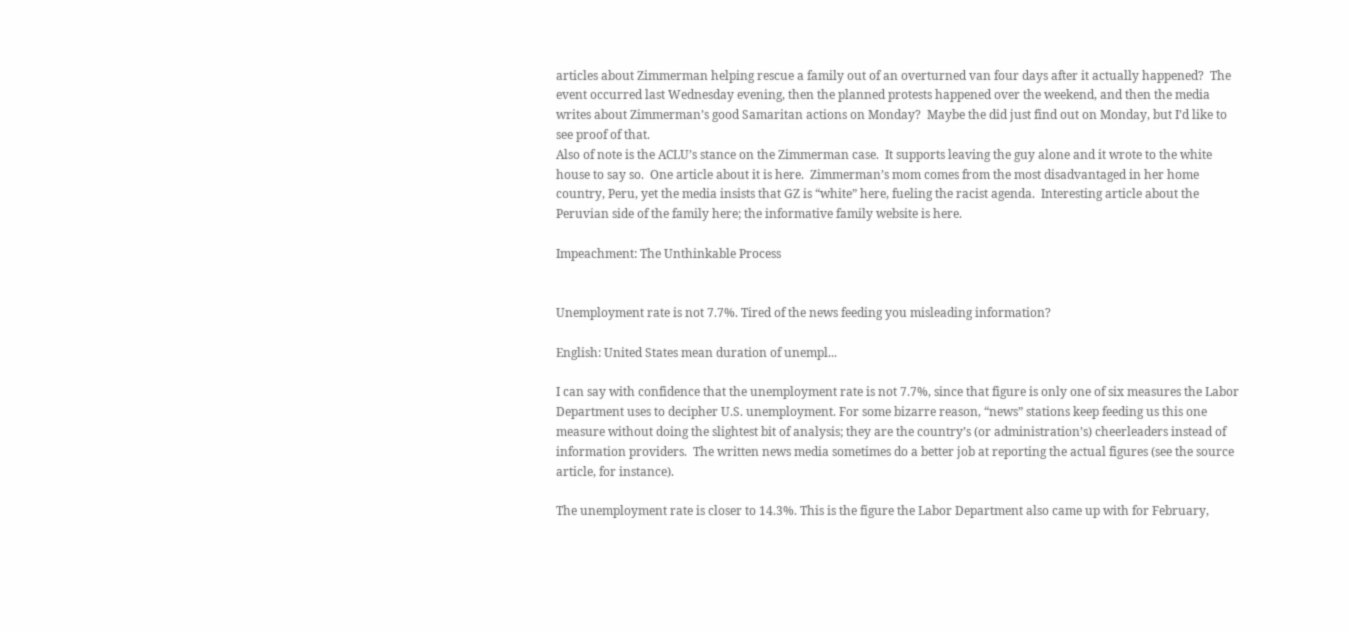articles about Zimmerman helping rescue a family out of an overturned van four days after it actually happened?  The event occurred last Wednesday evening, then the planned protests happened over the weekend, and then the media writes about Zimmerman’s good Samaritan actions on Monday?  Maybe the did just find out on Monday, but I’d like to see proof of that.
Also of note is the ACLU’s stance on the Zimmerman case.  It supports leaving the guy alone and it wrote to the white house to say so.  One article about it is here.  Zimmerman’s mom comes from the most disadvantaged in her home country, Peru, yet the media insists that GZ is “white” here, fueling the racist agenda.  Interesting article about the Peruvian side of the family here; the informative family website is here.

Impeachment: The Unthinkable Process


Unemployment rate is not 7.7%. Tired of the news feeding you misleading information?

English: United States mean duration of unempl...

I can say with confidence that the unemployment rate is not 7.7%, since that figure is only one of six measures the Labor Department uses to decipher U.S. unemployment. For some bizarre reason, “news” stations keep feeding us this one measure without doing the slightest bit of analysis; they are the country’s (or administration’s) cheerleaders instead of information providers.  The written news media sometimes do a better job at reporting the actual figures (see the source article, for instance).

The unemployment rate is closer to 14.3%. This is the figure the Labor Department also came up with for February,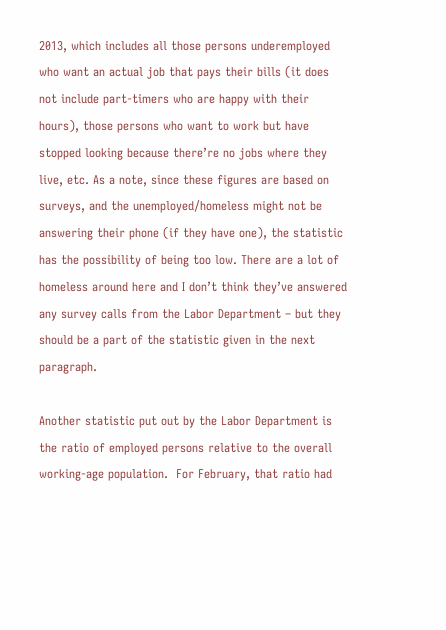2013, which includes all those persons underemployed who want an actual job that pays their bills (it does not include part-timers who are happy with their hours), those persons who want to work but have stopped looking because there’re no jobs where they live, etc. As a note, since these figures are based on surveys, and the unemployed/homeless might not be answering their phone (if they have one), the statistic has the possibility of being too low. There are a lot of homeless around here and I don’t think they’ve answered any survey calls from the Labor Department – but they should be a part of the statistic given in the next paragraph.

Another statistic put out by the Labor Department is the ratio of employed persons relative to the overall working-age population.  For February, that ratio had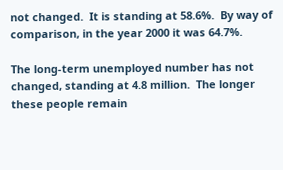not changed.  It is standing at 58.6%.  By way of comparison, in the year 2000 it was 64.7%.

The long-term unemployed number has not changed, standing at 4.8 million.  The longer these people remain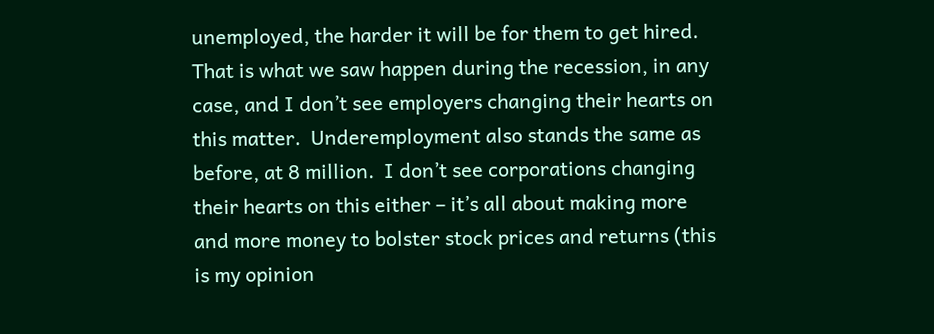unemployed, the harder it will be for them to get hired.  That is what we saw happen during the recession, in any case, and I don’t see employers changing their hearts on this matter.  Underemployment also stands the same as before, at 8 million.  I don’t see corporations changing their hearts on this either – it’s all about making more and more money to bolster stock prices and returns (this is my opinion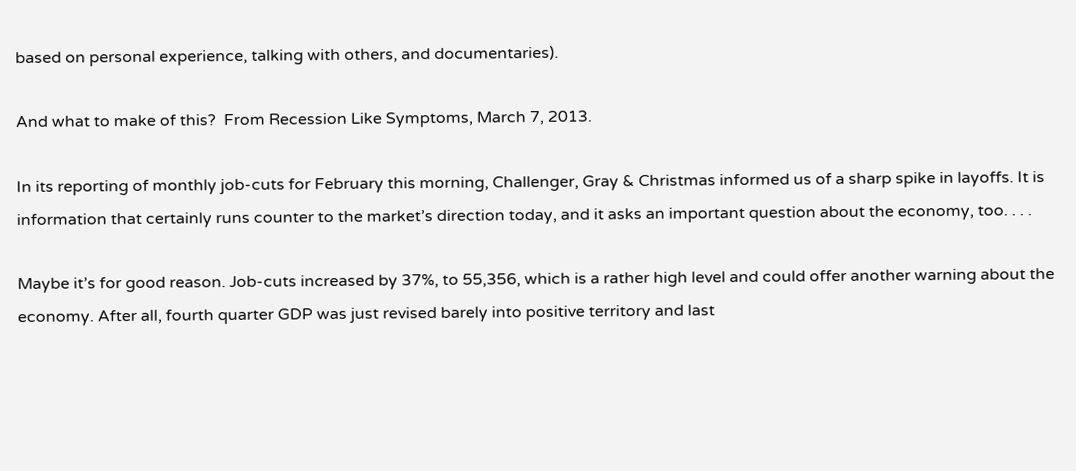based on personal experience, talking with others, and documentaries).

And what to make of this?  From Recession Like Symptoms, March 7, 2013.

In its reporting of monthly job-cuts for February this morning, Challenger, Gray & Christmas informed us of a sharp spike in layoffs. It is information that certainly runs counter to the market’s direction today, and it asks an important question about the economy, too. . . .

Maybe it’s for good reason. Job-cuts increased by 37%, to 55,356, which is a rather high level and could offer another warning about the economy. After all, fourth quarter GDP was just revised barely into positive territory and last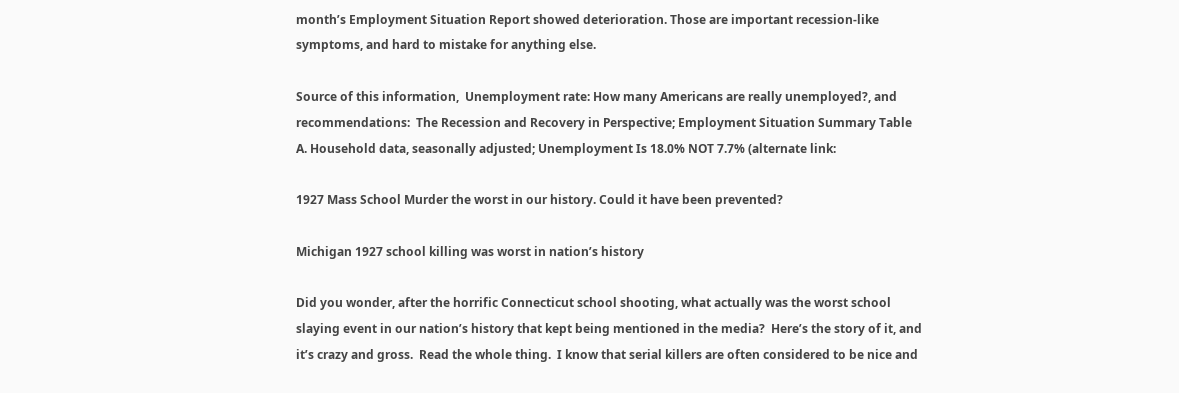month’s Employment Situation Report showed deterioration. Those are important recession-like symptoms, and hard to mistake for anything else.

Source of this information,  Unemployment rate: How many Americans are really unemployed?, and recommendations:  The Recession and Recovery in Perspective; Employment Situation Summary Table A. Household data, seasonally adjusted; Unemployment Is 18.0% NOT 7.7% (alternate link:

1927 Mass School Murder the worst in our history. Could it have been prevented?

Michigan 1927 school killing was worst in nation’s history

Did you wonder, after the horrific Connecticut school shooting, what actually was the worst school slaying event in our nation’s history that kept being mentioned in the media?  Here’s the story of it, and it’s crazy and gross.  Read the whole thing.  I know that serial killers are often considered to be nice and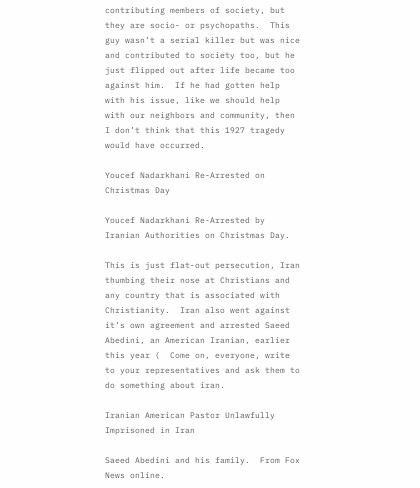contributing members of society, but they are socio- or psychopaths.  This guy wasn’t a serial killer but was nice and contributed to society too, but he just flipped out after life became too against him.  If he had gotten help with his issue, like we should help with our neighbors and community, then I don’t think that this 1927 tragedy would have occurred.

Youcef Nadarkhani Re-Arrested on Christmas Day

Youcef Nadarkhani Re-Arrested by Iranian Authorities on Christmas Day.

This is just flat-out persecution, Iran thumbing their nose at Christians and any country that is associated with Christianity.  Iran also went against it’s own agreement and arrested Saeed Abedini, an American Iranian, earlier this year (  Come on, everyone, write to your representatives and ask them to do something about iran.

Iranian American Pastor Unlawfully Imprisoned in Iran

Saeed Abedini and his family.  From Fox News online.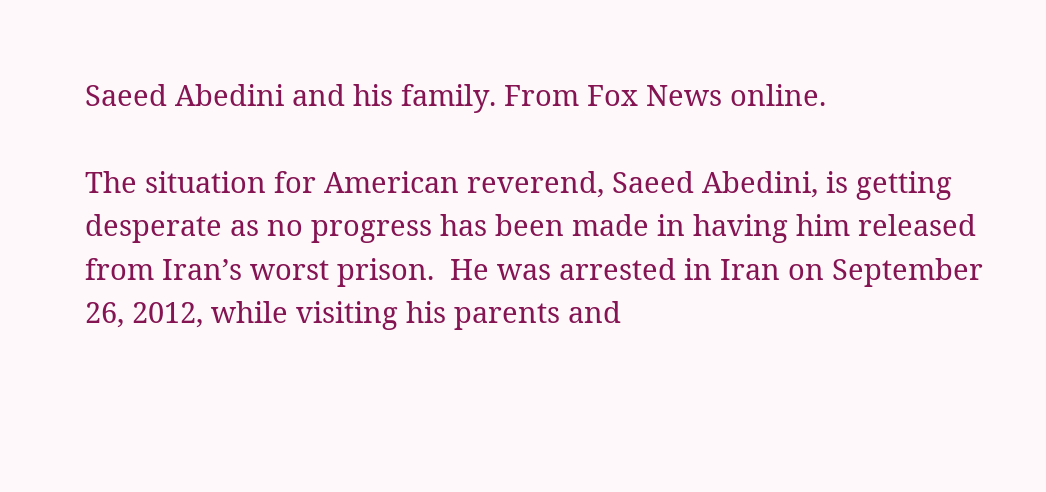Saeed Abedini and his family. From Fox News online.

The situation for American reverend, Saeed Abedini, is getting desperate as no progress has been made in having him released from Iran’s worst prison.  He was arrested in Iran on September 26, 2012, while visiting his parents and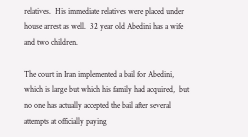relatives.  His immediate relatives were placed under house arrest as well.  32 year old Abedini has a wife and two children.

The court in Iran implemented a bail for Abedini, which is large but which his family had acquired,  but no one has actually accepted the bail after several attempts at officially paying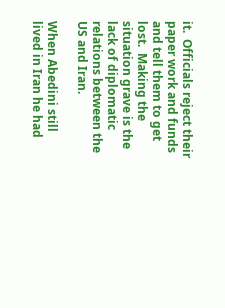it.  Officials reject their paper work and funds and tell them to get lost.  Making the situation grave is the lack of diplomatic relations between the US and Iran.

When Abedini still lived in Iran he had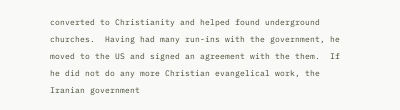converted to Christianity and helped found underground churches.  Having had many run-ins with the government, he moved to the US and signed an agreement with the them.  If he did not do any more Christian evangelical work, the Iranian government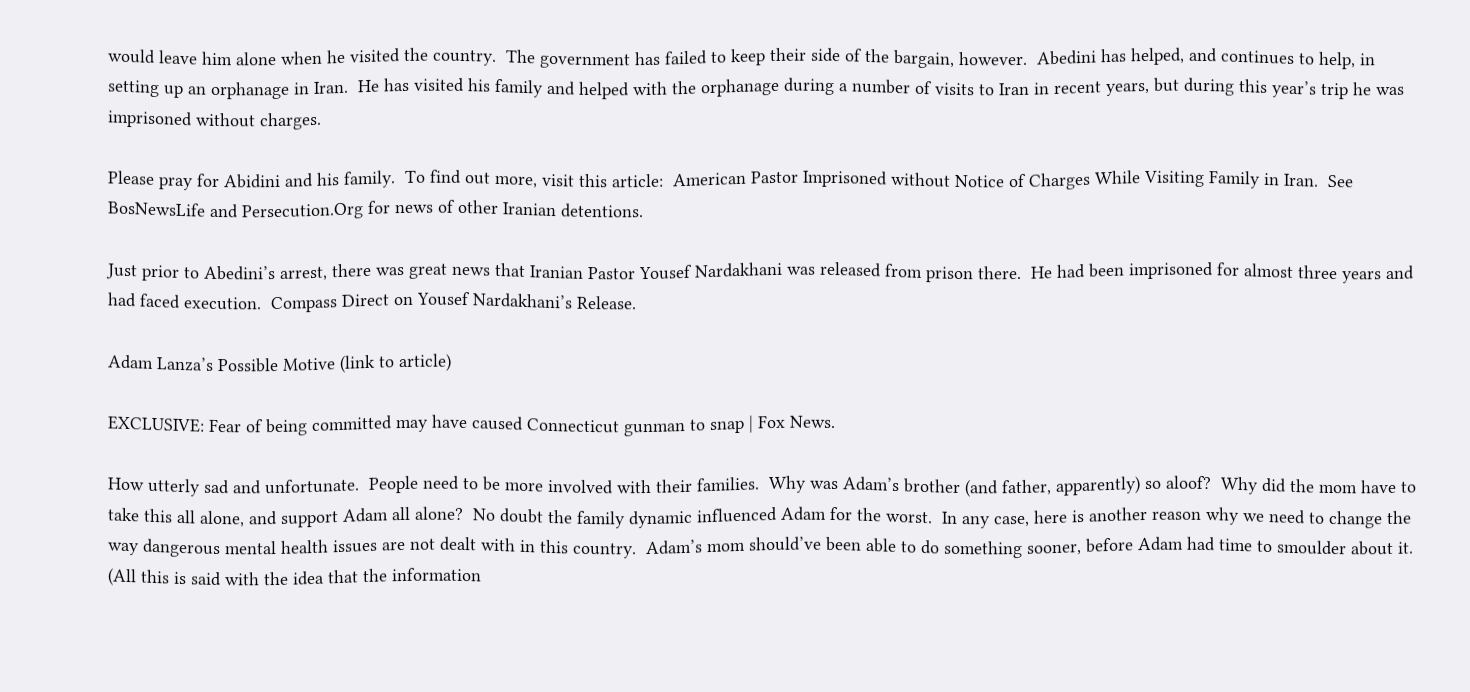would leave him alone when he visited the country.  The government has failed to keep their side of the bargain, however.  Abedini has helped, and continues to help, in setting up an orphanage in Iran.  He has visited his family and helped with the orphanage during a number of visits to Iran in recent years, but during this year’s trip he was imprisoned without charges.

Please pray for Abidini and his family.  To find out more, visit this article:  American Pastor Imprisoned without Notice of Charges While Visiting Family in Iran.  See BosNewsLife and Persecution.Org for news of other Iranian detentions.

Just prior to Abedini’s arrest, there was great news that Iranian Pastor Yousef Nardakhani was released from prison there.  He had been imprisoned for almost three years and had faced execution.  Compass Direct on Yousef Nardakhani’s Release.

Adam Lanza’s Possible Motive (link to article)

EXCLUSIVE: Fear of being committed may have caused Connecticut gunman to snap | Fox News.

How utterly sad and unfortunate.  People need to be more involved with their families.  Why was Adam’s brother (and father, apparently) so aloof?  Why did the mom have to take this all alone, and support Adam all alone?  No doubt the family dynamic influenced Adam for the worst.  In any case, here is another reason why we need to change the way dangerous mental health issues are not dealt with in this country.  Adam’s mom should’ve been able to do something sooner, before Adam had time to smoulder about it.  (All this is said with the idea that the information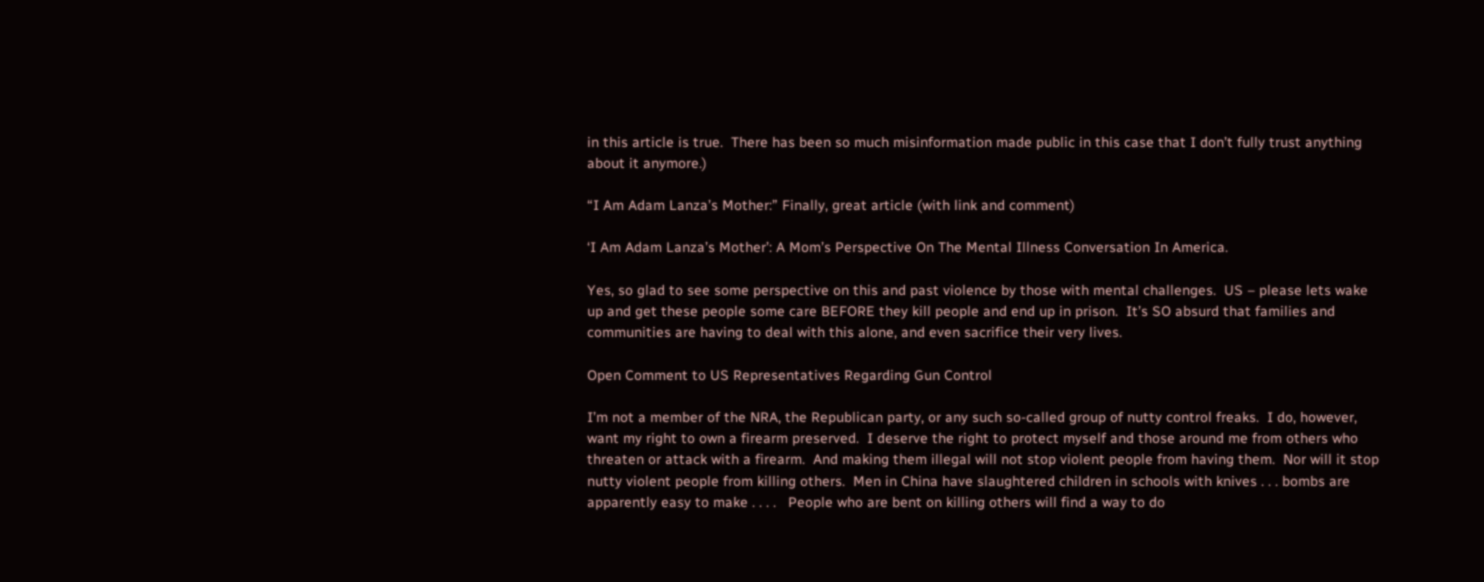in this article is true.  There has been so much misinformation made public in this case that I don’t fully trust anything about it anymore.)

“I Am Adam Lanza’s Mother:” Finally, great article (with link and comment)

‘I Am Adam Lanza’s Mother’: A Mom’s Perspective On The Mental Illness Conversation In America.

Yes, so glad to see some perspective on this and past violence by those with mental challenges.  US – please lets wake up and get these people some care BEFORE they kill people and end up in prison.  It’s SO absurd that families and communities are having to deal with this alone, and even sacrifice their very lives.

Open Comment to US Representatives Regarding Gun Control

I’m not a member of the NRA, the Republican party, or any such so-called group of nutty control freaks.  I do, however, want my right to own a firearm preserved.  I deserve the right to protect myself and those around me from others who threaten or attack with a firearm.  And making them illegal will not stop violent people from having them.  Nor will it stop nutty violent people from killing others.  Men in China have slaughtered children in schools with knives . . . bombs are apparently easy to make . . . .   People who are bent on killing others will find a way to do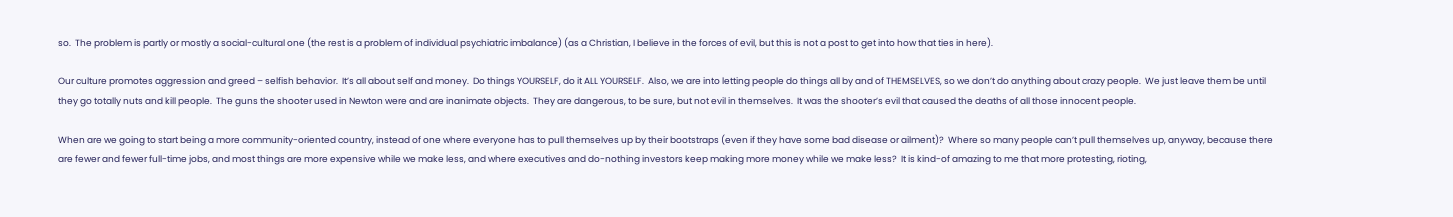so.  The problem is partly or mostly a social-cultural one (the rest is a problem of individual psychiatric imbalance) (as a Christian, I believe in the forces of evil, but this is not a post to get into how that ties in here).

Our culture promotes aggression and greed – selfish behavior.  It’s all about self and money.  Do things YOURSELF, do it ALL YOURSELF.  Also, we are into letting people do things all by and of THEMSELVES, so we don’t do anything about crazy people.  We just leave them be until they go totally nuts and kill people.  The guns the shooter used in Newton were and are inanimate objects.  They are dangerous, to be sure, but not evil in themselves.  It was the shooter’s evil that caused the deaths of all those innocent people.

When are we going to start being a more community-oriented country, instead of one where everyone has to pull themselves up by their bootstraps (even if they have some bad disease or ailment)?  Where so many people can’t pull themselves up, anyway, because there are fewer and fewer full-time jobs, and most things are more expensive while we make less, and where executives and do-nothing investors keep making more money while we make less?  It is kind-of amazing to me that more protesting, rioting,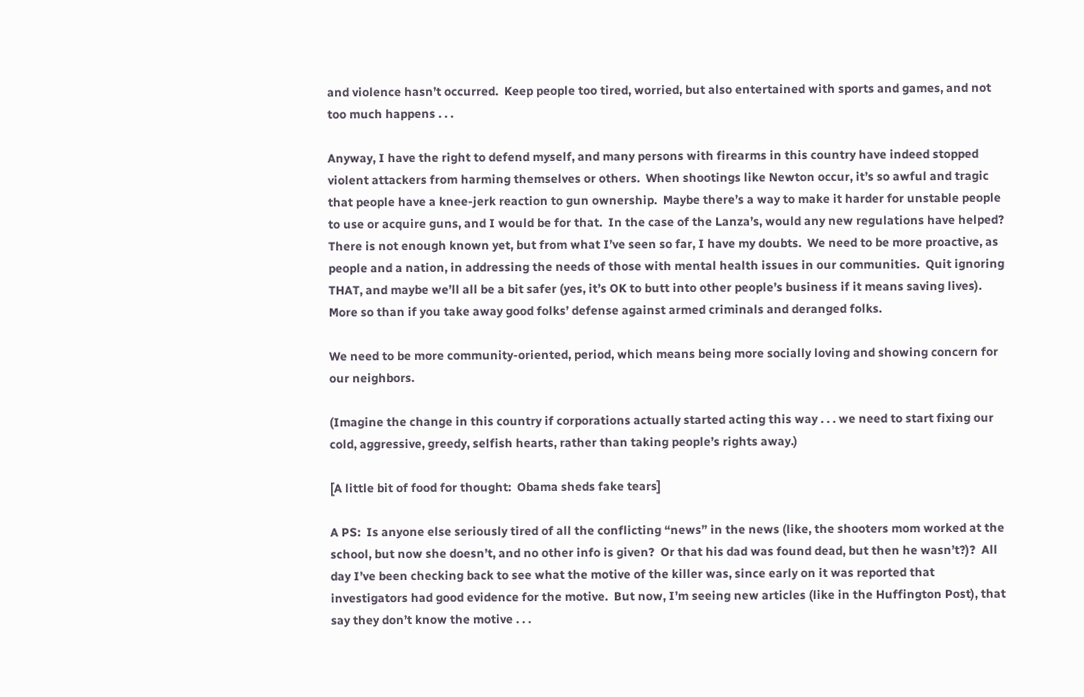and violence hasn’t occurred.  Keep people too tired, worried, but also entertained with sports and games, and not too much happens . . .

Anyway, I have the right to defend myself, and many persons with firearms in this country have indeed stopped violent attackers from harming themselves or others.  When shootings like Newton occur, it’s so awful and tragic that people have a knee-jerk reaction to gun ownership.  Maybe there’s a way to make it harder for unstable people to use or acquire guns, and I would be for that.  In the case of the Lanza’s, would any new regulations have helped?  There is not enough known yet, but from what I’ve seen so far, I have my doubts.  We need to be more proactive, as people and a nation, in addressing the needs of those with mental health issues in our communities.  Quit ignoring THAT, and maybe we’ll all be a bit safer (yes, it’s OK to butt into other people’s business if it means saving lives).  More so than if you take away good folks’ defense against armed criminals and deranged folks.

We need to be more community-oriented, period, which means being more socially loving and showing concern for our neighbors.

(Imagine the change in this country if corporations actually started acting this way . . . we need to start fixing our cold, aggressive, greedy, selfish hearts, rather than taking people’s rights away.)

[A little bit of food for thought:  Obama sheds fake tears]

A PS:  Is anyone else seriously tired of all the conflicting “news” in the news (like, the shooters mom worked at the school, but now she doesn’t, and no other info is given?  Or that his dad was found dead, but then he wasn’t?)?  All day I’ve been checking back to see what the motive of the killer was, since early on it was reported that investigators had good evidence for the motive.  But now, I’m seeing new articles (like in the Huffington Post), that say they don’t know the motive . . .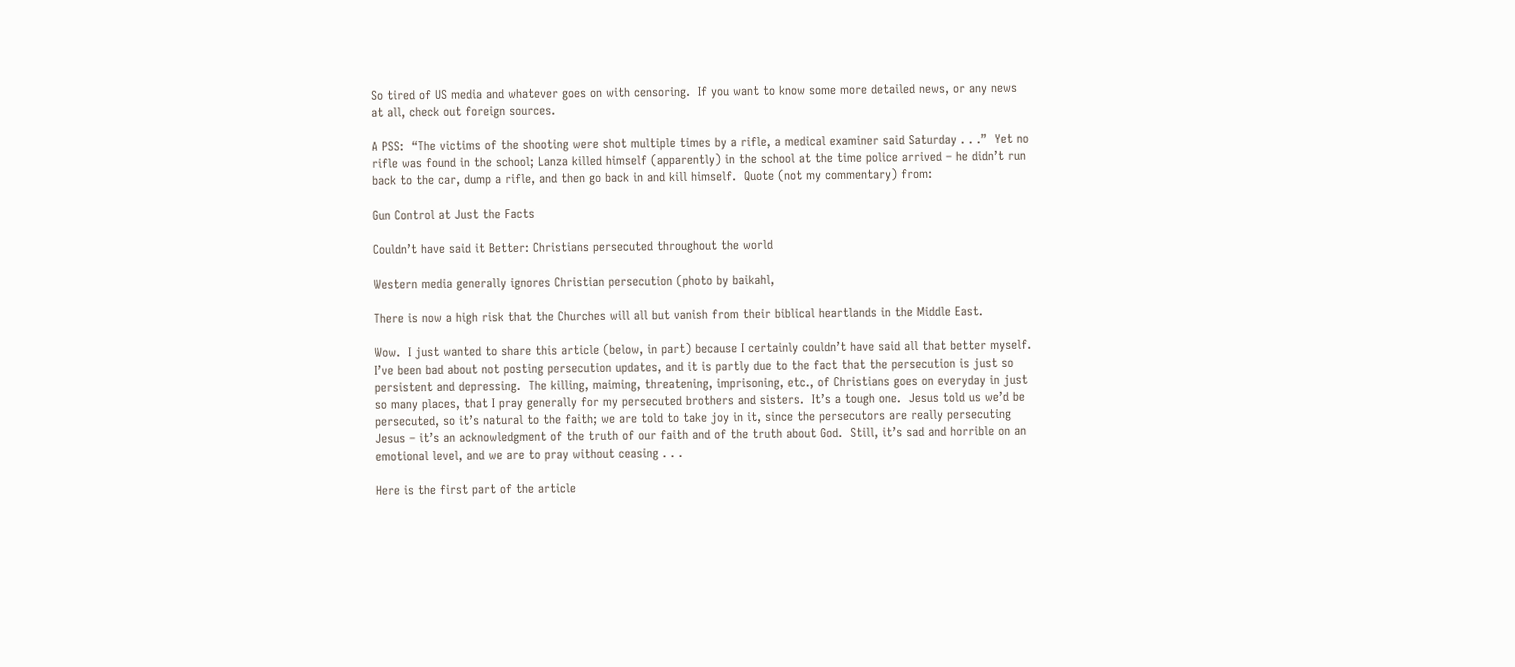So tired of US media and whatever goes on with censoring.  If you want to know some more detailed news, or any news at all, check out foreign sources.

A PSS:  “The victims of the shooting were shot multiple times by a rifle, a medical examiner said Saturday . . .”  Yet no rifle was found in the school; Lanza killed himself (apparently) in the school at the time police arrived – he didn’t run back to the car, dump a rifle, and then go back in and kill himself.  Quote (not my commentary) from:

Gun Control at Just the Facts

Couldn’t have said it Better: Christians persecuted throughout the world

Western media generally ignores Christian persecution (photo by baikahl,

There is now a high risk that the Churches will all but vanish from their biblical heartlands in the Middle East.

Wow.  I just wanted to share this article (below, in part) because I certainly couldn’t have said all that better myself.  I’ve been bad about not posting persecution updates, and it is partly due to the fact that the persecution is just so persistent and depressing.  The killing, maiming, threatening, imprisoning, etc., of Christians goes on everyday in just so many places, that I pray generally for my persecuted brothers and sisters.  It’s a tough one.  Jesus told us we’d be persecuted, so it’s natural to the faith; we are told to take joy in it, since the persecutors are really persecuting Jesus – it’s an acknowledgment of the truth of our faith and of the truth about God.  Still, it’s sad and horrible on an emotional level, and we are to pray without ceasing . . .

Here is the first part of the article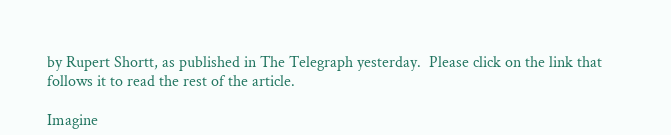by Rupert Shortt, as published in The Telegraph yesterday.  Please click on the link that follows it to read the rest of the article.

Imagine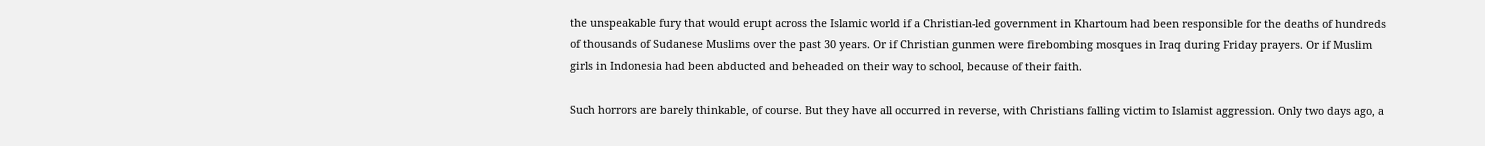the unspeakable fury that would erupt across the Islamic world if a Christian-led government in Khartoum had been responsible for the deaths of hundreds of thousands of Sudanese Muslims over the past 30 years. Or if Christian gunmen were firebombing mosques in Iraq during Friday prayers. Or if Muslim girls in Indonesia had been abducted and beheaded on their way to school, because of their faith.

Such horrors are barely thinkable, of course. But they have all occurred in reverse, with Christians falling victim to Islamist aggression. Only two days ago, a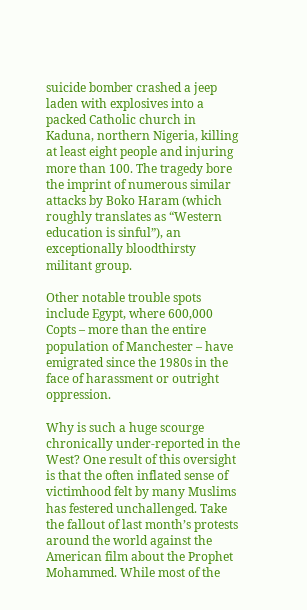suicide bomber crashed a jeep laden with explosives into a packed Catholic church in Kaduna, northern Nigeria, killing at least eight people and injuring more than 100. The tragedy bore the imprint of numerous similar attacks by Boko Haram (which roughly translates as “Western education is sinful”), an exceptionally bloodthirsty militant group.

Other notable trouble spots include Egypt, where 600,000 Copts – more than the entire population of Manchester – have emigrated since the 1980s in the face of harassment or outright oppression.

Why is such a huge scourge chronically under-reported in the West? One result of this oversight is that the often inflated sense of victimhood felt by many Muslims has festered unchallenged. Take the fallout of last month’s protests around the world against the American film about the Prophet Mohammed. While most of the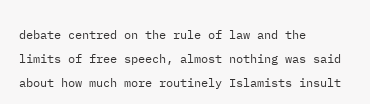debate centred on the rule of law and the limits of free speech, almost nothing was said about how much more routinely Islamists insult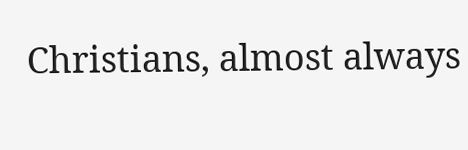Christians, almost always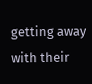getting away with their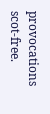provocations scot-free.